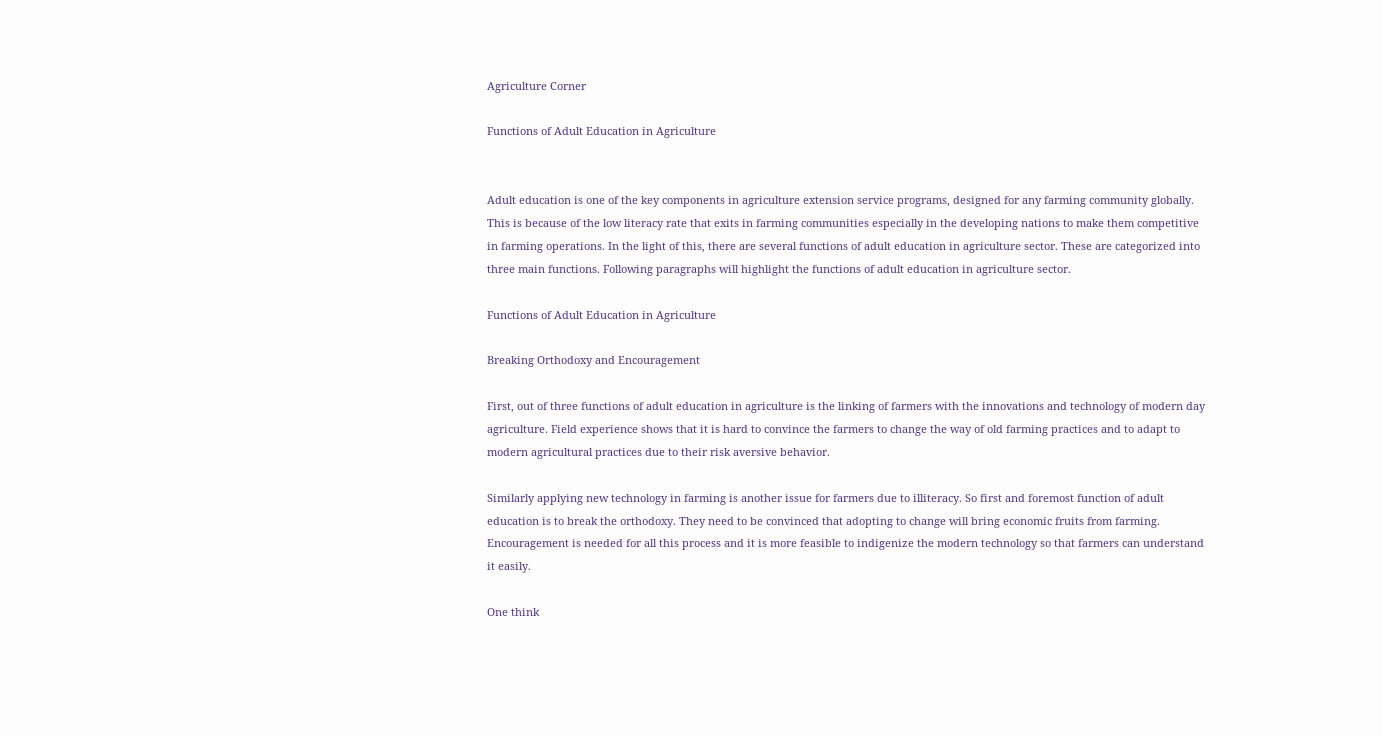Agriculture Corner

Functions of Adult Education in Agriculture


Adult education is one of the key components in agriculture extension service programs, designed for any farming community globally. This is because of the low literacy rate that exits in farming communities especially in the developing nations to make them competitive in farming operations. In the light of this, there are several functions of adult education in agriculture sector. These are categorized into three main functions. Following paragraphs will highlight the functions of adult education in agriculture sector.

Functions of Adult Education in Agriculture

Breaking Orthodoxy and Encouragement

First, out of three functions of adult education in agriculture is the linking of farmers with the innovations and technology of modern day agriculture. Field experience shows that it is hard to convince the farmers to change the way of old farming practices and to adapt to modern agricultural practices due to their risk aversive behavior.

Similarly applying new technology in farming is another issue for farmers due to illiteracy. So first and foremost function of adult education is to break the orthodoxy. They need to be convinced that adopting to change will bring economic fruits from farming. Encouragement is needed for all this process and it is more feasible to indigenize the modern technology so that farmers can understand it easily.

One think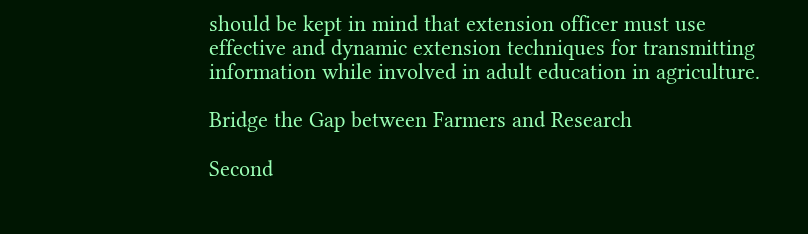should be kept in mind that extension officer must use effective and dynamic extension techniques for transmitting information while involved in adult education in agriculture.

Bridge the Gap between Farmers and Research

Second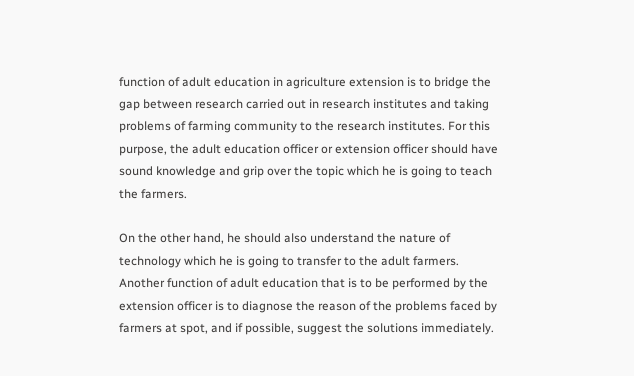function of adult education in agriculture extension is to bridge the gap between research carried out in research institutes and taking problems of farming community to the research institutes. For this purpose, the adult education officer or extension officer should have sound knowledge and grip over the topic which he is going to teach the farmers.

On the other hand, he should also understand the nature of technology which he is going to transfer to the adult farmers. Another function of adult education that is to be performed by the extension officer is to diagnose the reason of the problems faced by farmers at spot, and if possible, suggest the solutions immediately.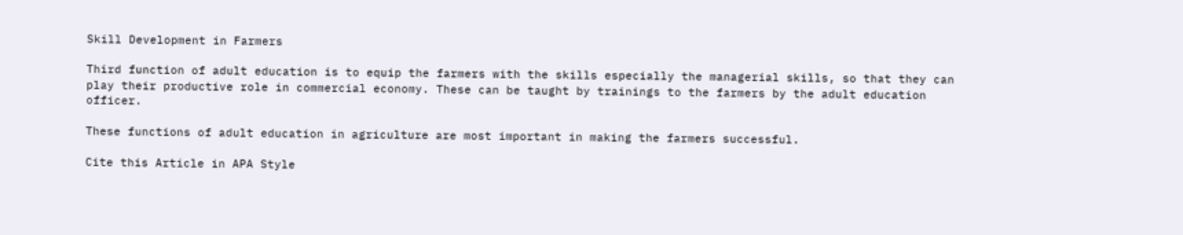Skill Development in Farmers

Third function of adult education is to equip the farmers with the skills especially the managerial skills, so that they can play their productive role in commercial economy. These can be taught by trainings to the farmers by the adult education officer.

These functions of adult education in agriculture are most important in making the farmers successful.

Cite this Article in APA Style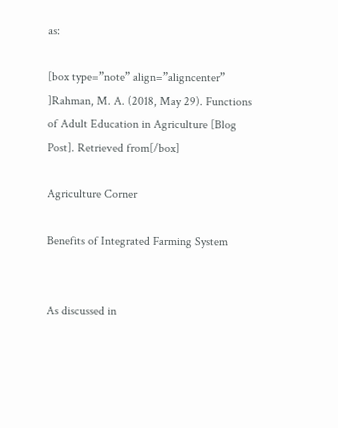as:

[box type=”note” align=”aligncenter” ]Rahman, M. A. (2018, May 29). Functions of Adult Education in Agriculture [Blog Post]. Retrieved from[/box]

Agriculture Corner

Benefits of Integrated Farming System


As discussed in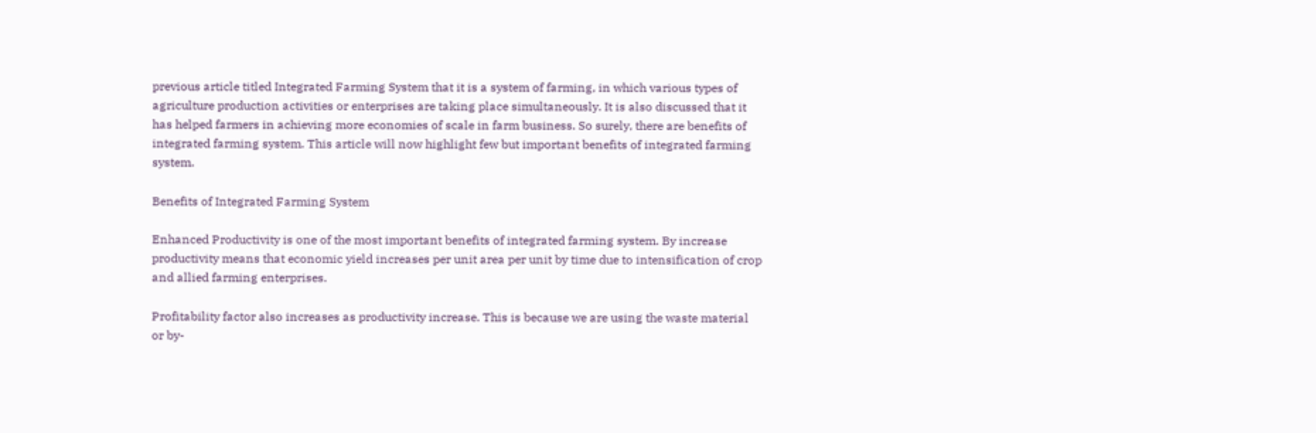previous article titled Integrated Farming System that it is a system of farming, in which various types of agriculture production activities or enterprises are taking place simultaneously. It is also discussed that it has helped farmers in achieving more economies of scale in farm business. So surely, there are benefits of integrated farming system. This article will now highlight few but important benefits of integrated farming system.

Benefits of Integrated Farming System

Enhanced Productivity is one of the most important benefits of integrated farming system. By increase productivity means that economic yield increases per unit area per unit by time due to intensification of crop and allied farming enterprises.

Profitability factor also increases as productivity increase. This is because we are using the waste material or by-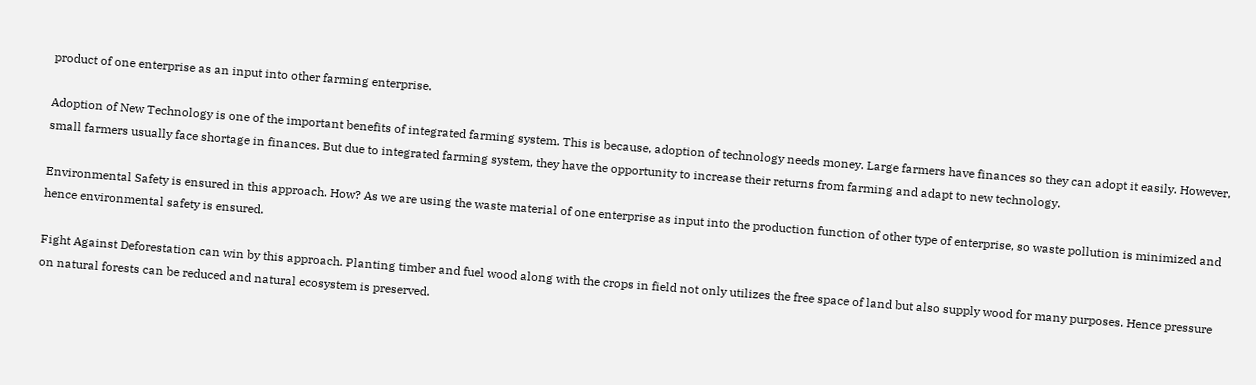product of one enterprise as an input into other farming enterprise.

Adoption of New Technology is one of the important benefits of integrated farming system. This is because, adoption of technology needs money. Large farmers have finances so they can adopt it easily. However, small farmers usually face shortage in finances. But due to integrated farming system, they have the opportunity to increase their returns from farming and adapt to new technology.

Environmental Safety is ensured in this approach. How? As we are using the waste material of one enterprise as input into the production function of other type of enterprise, so waste pollution is minimized and hence environmental safety is ensured.

Fight Against Deforestation can win by this approach. Planting timber and fuel wood along with the crops in field not only utilizes the free space of land but also supply wood for many purposes. Hence pressure on natural forests can be reduced and natural ecosystem is preserved.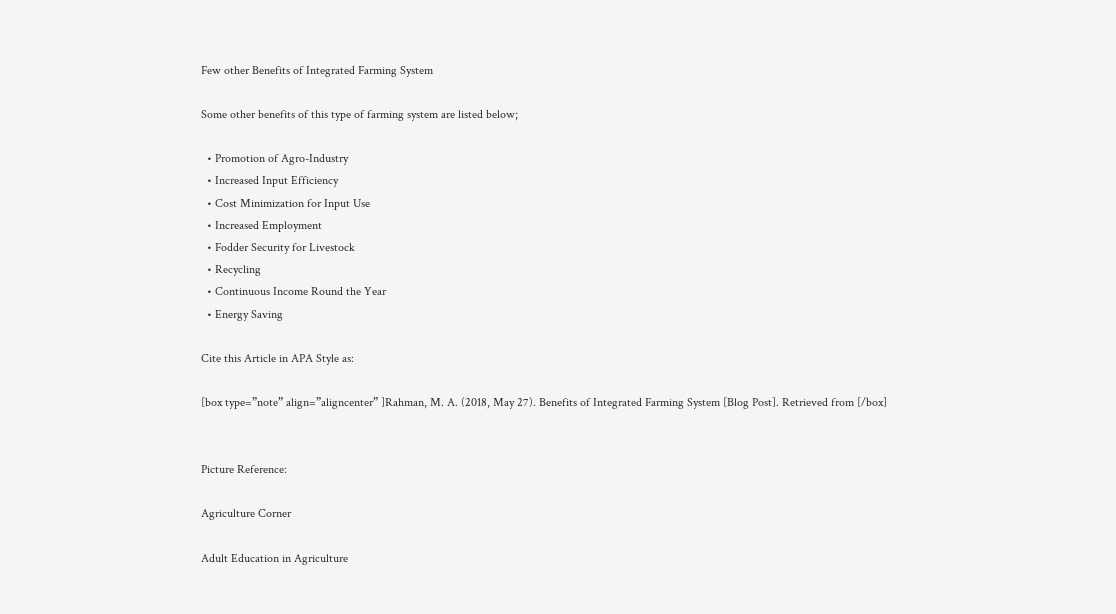Few other Benefits of Integrated Farming System

Some other benefits of this type of farming system are listed below;

  • Promotion of Agro-Industry
  • Increased Input Efficiency
  • Cost Minimization for Input Use
  • Increased Employment
  • Fodder Security for Livestock
  • Recycling
  • Continuous Income Round the Year
  • Energy Saving

Cite this Article in APA Style as:

[box type=”note” align=”aligncenter” ]Rahman, M. A. (2018, May 27). Benefits of Integrated Farming System [Blog Post]. Retrieved from [/box]


Picture Reference:

Agriculture Corner

Adult Education in Agriculture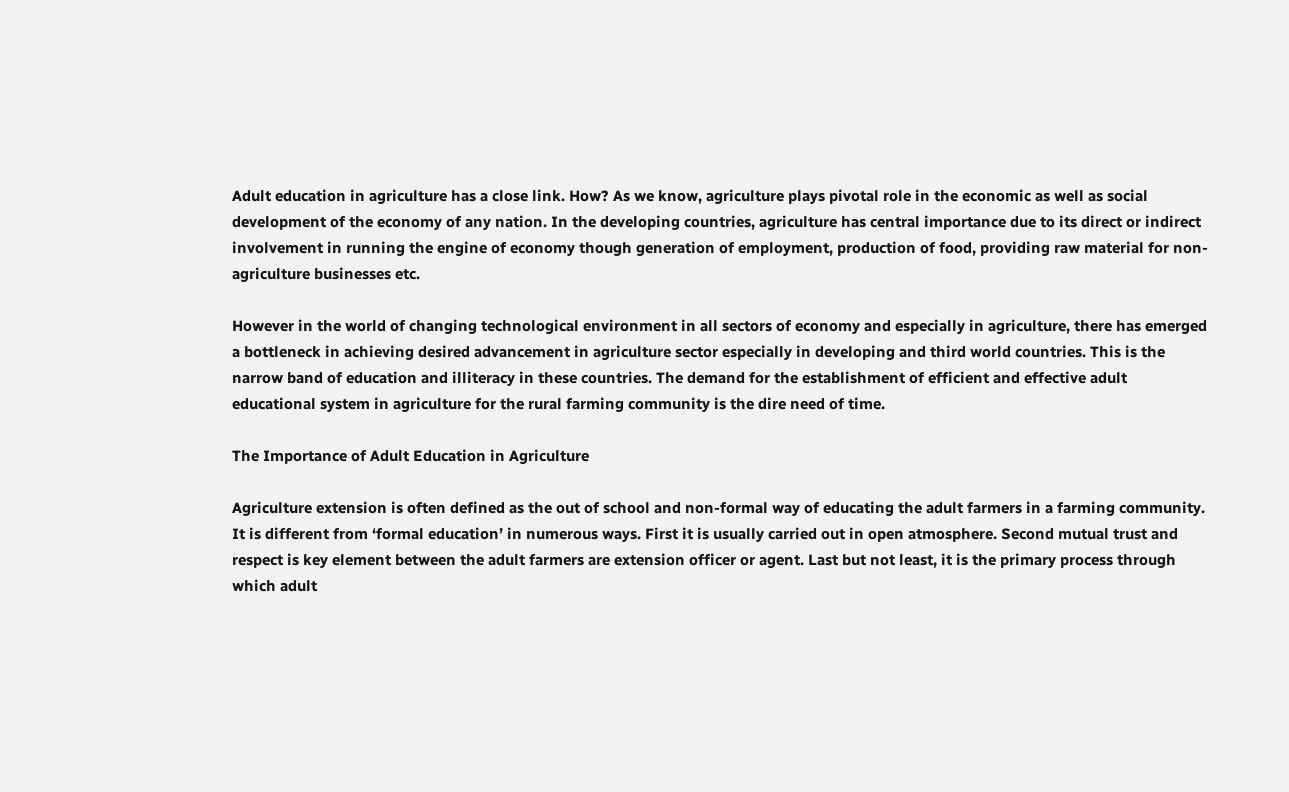Adult education in agriculture has a close link. How? As we know, agriculture plays pivotal role in the economic as well as social development of the economy of any nation. In the developing countries, agriculture has central importance due to its direct or indirect involvement in running the engine of economy though generation of employment, production of food, providing raw material for non-agriculture businesses etc.

However in the world of changing technological environment in all sectors of economy and especially in agriculture, there has emerged a bottleneck in achieving desired advancement in agriculture sector especially in developing and third world countries. This is the narrow band of education and illiteracy in these countries. The demand for the establishment of efficient and effective adult educational system in agriculture for the rural farming community is the dire need of time.

The Importance of Adult Education in Agriculture

Agriculture extension is often defined as the out of school and non-formal way of educating the adult farmers in a farming community. It is different from ‘formal education’ in numerous ways. First it is usually carried out in open atmosphere. Second mutual trust and respect is key element between the adult farmers are extension officer or agent. Last but not least, it is the primary process through which adult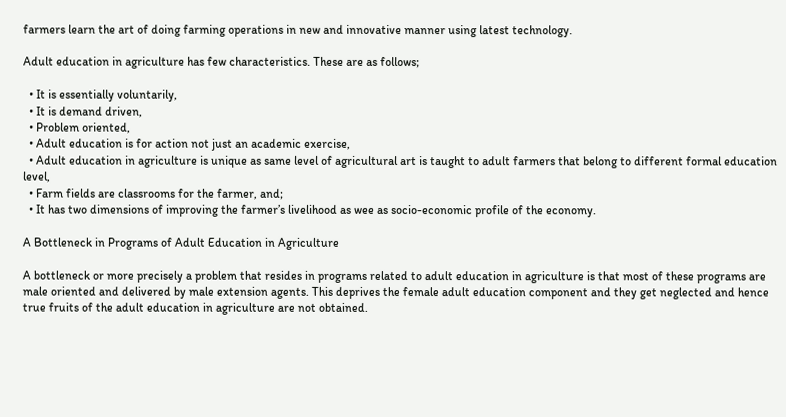farmers learn the art of doing farming operations in new and innovative manner using latest technology.

Adult education in agriculture has few characteristics. These are as follows;

  • It is essentially voluntarily,
  • It is demand driven,
  • Problem oriented,
  • Adult education is for action not just an academic exercise,
  • Adult education in agriculture is unique as same level of agricultural art is taught to adult farmers that belong to different formal education level,
  • Farm fields are classrooms for the farmer, and;
  • It has two dimensions of improving the farmer’s livelihood as wee as socio-economic profile of the economy.

A Bottleneck in Programs of Adult Education in Agriculture

A bottleneck or more precisely a problem that resides in programs related to adult education in agriculture is that most of these programs are male oriented and delivered by male extension agents. This deprives the female adult education component and they get neglected and hence true fruits of the adult education in agriculture are not obtained.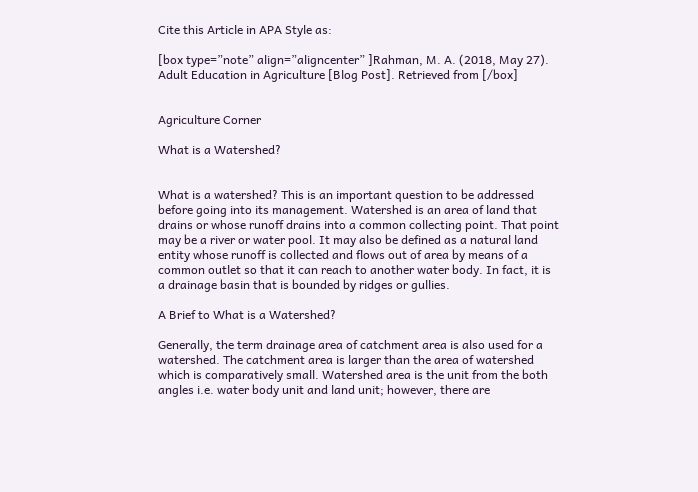Cite this Article in APA Style as:

[box type=”note” align=”aligncenter” ]Rahman, M. A. (2018, May 27). Adult Education in Agriculture [Blog Post]. Retrieved from [/box]


Agriculture Corner

What is a Watershed?


What is a watershed? This is an important question to be addressed before going into its management. Watershed is an area of land that drains or whose runoff drains into a common collecting point. That point may be a river or water pool. It may also be defined as a natural land entity whose runoff is collected and flows out of area by means of a common outlet so that it can reach to another water body. In fact, it is a drainage basin that is bounded by ridges or gullies.

A Brief to What is a Watershed?

Generally, the term drainage area of catchment area is also used for a watershed. The catchment area is larger than the area of watershed which is comparatively small. Watershed area is the unit from the both angles i.e. water body unit and land unit; however, there are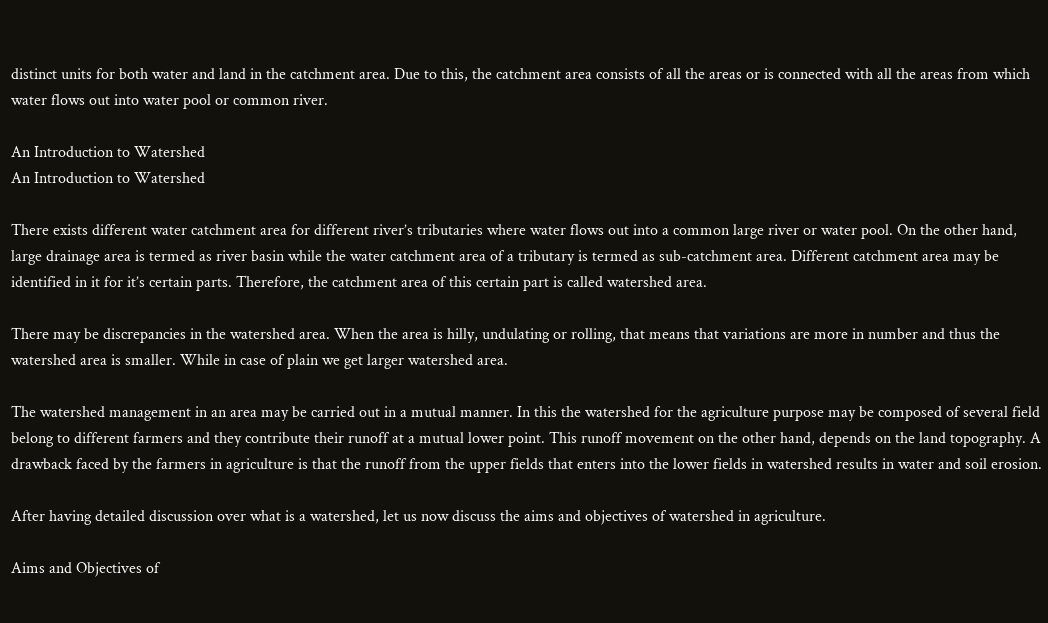distinct units for both water and land in the catchment area. Due to this, the catchment area consists of all the areas or is connected with all the areas from which water flows out into water pool or common river.

An Introduction to Watershed
An Introduction to Watershed

There exists different water catchment area for different river’s tributaries where water flows out into a common large river or water pool. On the other hand, large drainage area is termed as river basin while the water catchment area of a tributary is termed as sub-catchment area. Different catchment area may be identified in it for it’s certain parts. Therefore, the catchment area of this certain part is called watershed area.

There may be discrepancies in the watershed area. When the area is hilly, undulating or rolling, that means that variations are more in number and thus the watershed area is smaller. While in case of plain we get larger watershed area.

The watershed management in an area may be carried out in a mutual manner. In this the watershed for the agriculture purpose may be composed of several field belong to different farmers and they contribute their runoff at a mutual lower point. This runoff movement on the other hand, depends on the land topography. A drawback faced by the farmers in agriculture is that the runoff from the upper fields that enters into the lower fields in watershed results in water and soil erosion.

After having detailed discussion over what is a watershed, let us now discuss the aims and objectives of watershed in agriculture.

Aims and Objectives of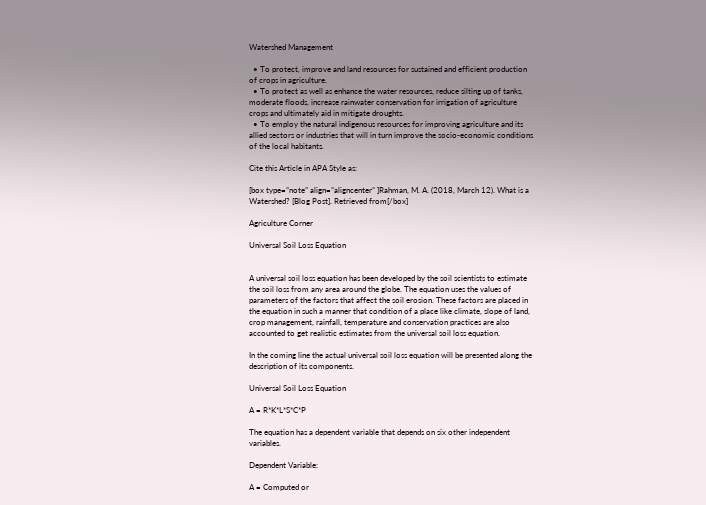Watershed Management

  • To protect, improve and land resources for sustained and efficient production of crops in agriculture.
  • To protect as well as enhance the water resources, reduce silting up of tanks, moderate floods, increase rainwater conservation for irrigation of agriculture crops and ultimately aid in mitigate droughts.
  • To employ the natural indigenous resources for improving agriculture and its allied sectors or industries that will in turn improve the socio-economic conditions of the local habitants.

Cite this Article in APA Style as:

[box type=”note” align=”aligncenter” ]Rahman, M. A. (2018, March 12). What is a Watershed? [Blog Post]. Retrieved from[/box]

Agriculture Corner

Universal Soil Loss Equation


A universal soil loss equation has been developed by the soil scientists to estimate the soil loss from any area around the globe. The equation uses the values of parameters of the factors that affect the soil erosion. These factors are placed in the equation in such a manner that condition of a place like climate, slope of land, crop management, rainfall, temperature and conservation practices are also accounted to get realistic estimates from the universal soil loss equation.

In the coming line the actual universal soil loss equation will be presented along the description of its components.

Universal Soil Loss Equation

A = R*K*L*S*C*P

The equation has a dependent variable that depends on six other independent variables.

Dependent Variable:

A = Computed or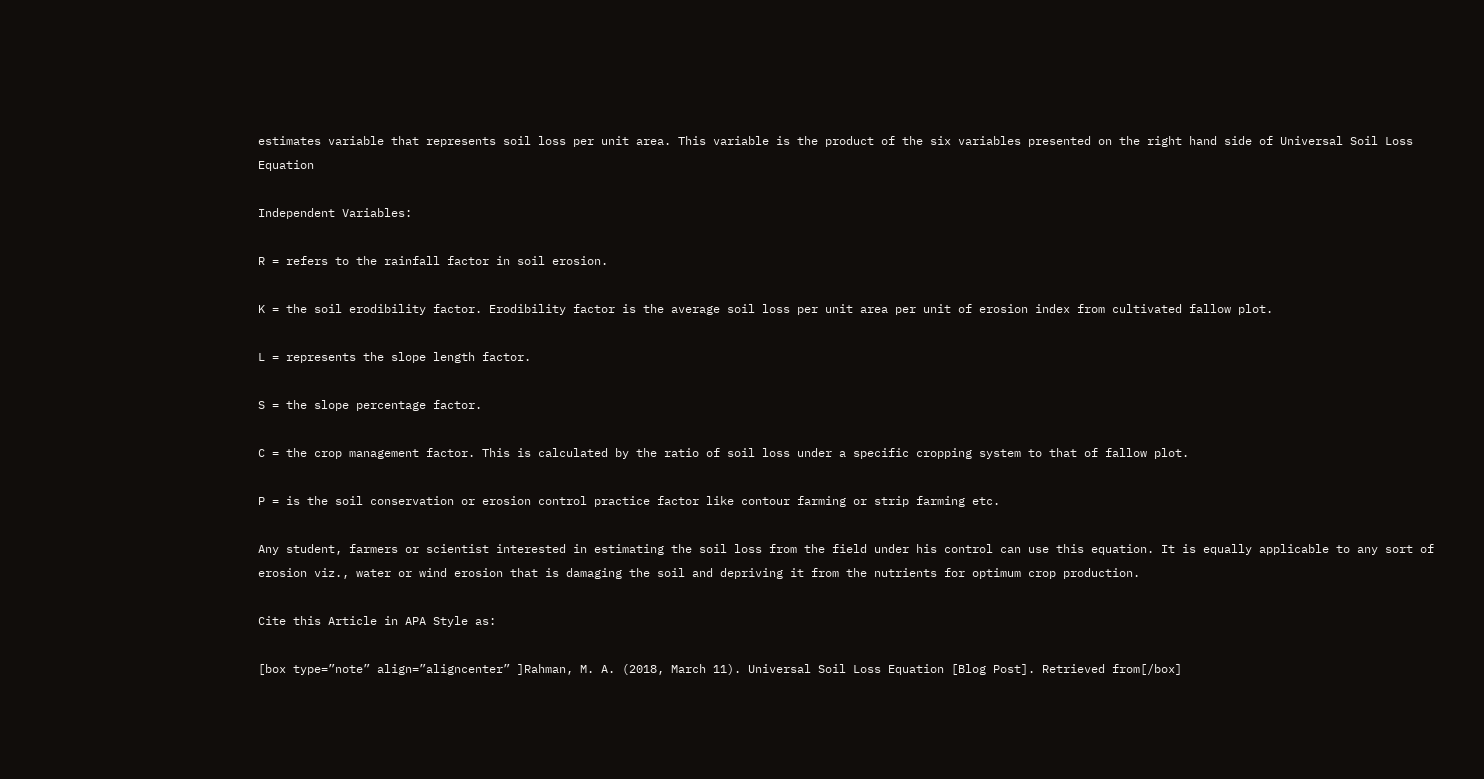estimates variable that represents soil loss per unit area. This variable is the product of the six variables presented on the right hand side of Universal Soil Loss Equation

Independent Variables:

R = refers to the rainfall factor in soil erosion.

K = the soil erodibility factor. Erodibility factor is the average soil loss per unit area per unit of erosion index from cultivated fallow plot.

L = represents the slope length factor.

S = the slope percentage factor.

C = the crop management factor. This is calculated by the ratio of soil loss under a specific cropping system to that of fallow plot.

P = is the soil conservation or erosion control practice factor like contour farming or strip farming etc.

Any student, farmers or scientist interested in estimating the soil loss from the field under his control can use this equation. It is equally applicable to any sort of erosion viz., water or wind erosion that is damaging the soil and depriving it from the nutrients for optimum crop production.

Cite this Article in APA Style as:

[box type=”note” align=”aligncenter” ]Rahman, M. A. (2018, March 11). Universal Soil Loss Equation [Blog Post]. Retrieved from[/box]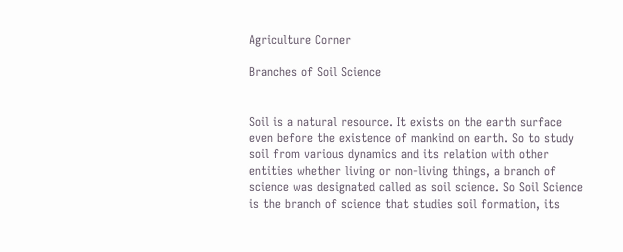Agriculture Corner

Branches of Soil Science


Soil is a natural resource. It exists on the earth surface even before the existence of mankind on earth. So to study soil from various dynamics and its relation with other entities whether living or non-living things, a branch of science was designated called as soil science. So Soil Science is the branch of science that studies soil formation, its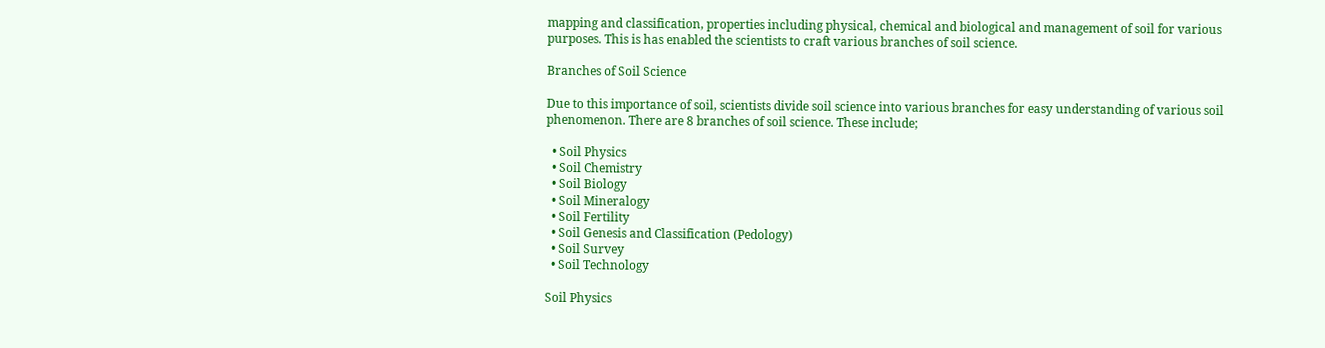mapping and classification, properties including physical, chemical and biological and management of soil for various purposes. This is has enabled the scientists to craft various branches of soil science.

Branches of Soil Science

Due to this importance of soil, scientists divide soil science into various branches for easy understanding of various soil phenomenon. There are 8 branches of soil science. These include;

  • Soil Physics
  • Soil Chemistry
  • Soil Biology
  • Soil Mineralogy
  • Soil Fertility
  • Soil Genesis and Classification (Pedology)
  • Soil Survey
  • Soil Technology

Soil Physics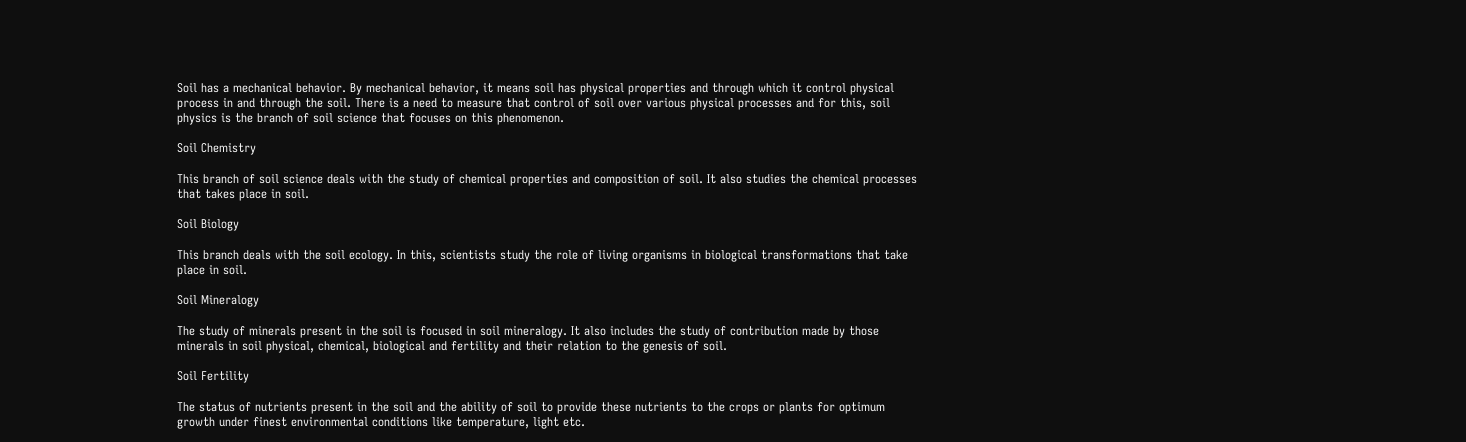Soil has a mechanical behavior. By mechanical behavior, it means soil has physical properties and through which it control physical process in and through the soil. There is a need to measure that control of soil over various physical processes and for this, soil physics is the branch of soil science that focuses on this phenomenon.

Soil Chemistry

This branch of soil science deals with the study of chemical properties and composition of soil. It also studies the chemical processes that takes place in soil.

Soil Biology

This branch deals with the soil ecology. In this, scientists study the role of living organisms in biological transformations that take place in soil.

Soil Mineralogy

The study of minerals present in the soil is focused in soil mineralogy. It also includes the study of contribution made by those minerals in soil physical, chemical, biological and fertility and their relation to the genesis of soil.

Soil Fertility

The status of nutrients present in the soil and the ability of soil to provide these nutrients to the crops or plants for optimum growth under finest environmental conditions like temperature, light etc.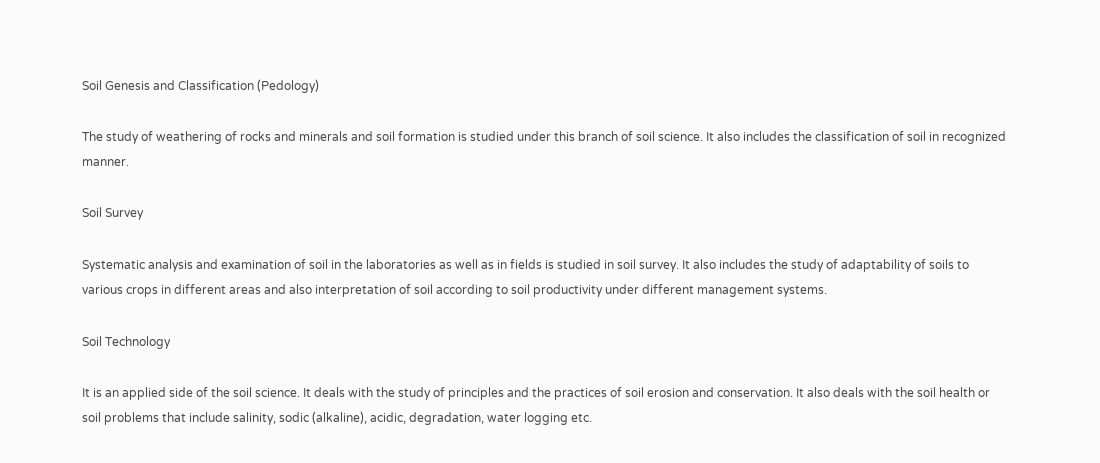Soil Genesis and Classification (Pedology)

The study of weathering of rocks and minerals and soil formation is studied under this branch of soil science. It also includes the classification of soil in recognized manner.

Soil Survey

Systematic analysis and examination of soil in the laboratories as well as in fields is studied in soil survey. It also includes the study of adaptability of soils to various crops in different areas and also interpretation of soil according to soil productivity under different management systems.

Soil Technology

It is an applied side of the soil science. It deals with the study of principles and the practices of soil erosion and conservation. It also deals with the soil health or soil problems that include salinity, sodic (alkaline), acidic, degradation, water logging etc.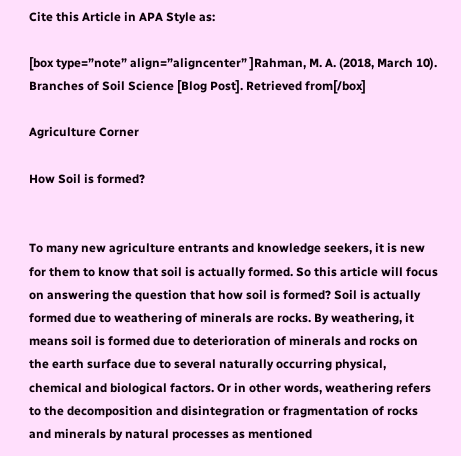Cite this Article in APA Style as:

[box type=”note” align=”aligncenter” ]Rahman, M. A. (2018, March 10). Branches of Soil Science [Blog Post]. Retrieved from[/box]

Agriculture Corner

How Soil is formed?


To many new agriculture entrants and knowledge seekers, it is new for them to know that soil is actually formed. So this article will focus on answering the question that how soil is formed? Soil is actually formed due to weathering of minerals are rocks. By weathering, it means soil is formed due to deterioration of minerals and rocks on the earth surface due to several naturally occurring physical, chemical and biological factors. Or in other words, weathering refers to the decomposition and disintegration or fragmentation of rocks and minerals by natural processes as mentioned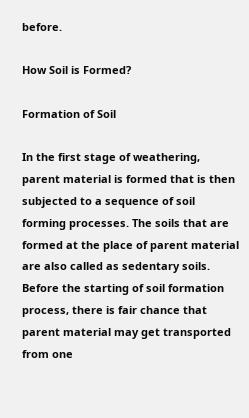before.

How Soil is Formed?

Formation of Soil

In the first stage of weathering, parent material is formed that is then subjected to a sequence of soil forming processes. The soils that are formed at the place of parent material are also called as sedentary soils. Before the starting of soil formation process, there is fair chance that parent material may get transported from one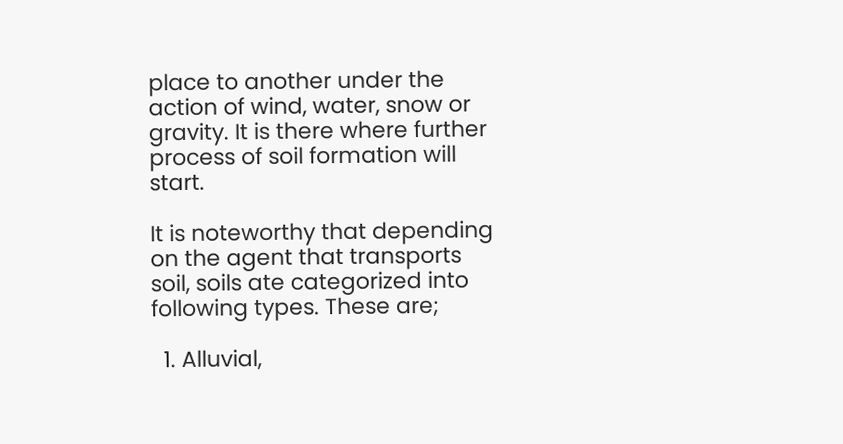place to another under the action of wind, water, snow or gravity. It is there where further process of soil formation will start.

It is noteworthy that depending on the agent that transports soil, soils ate categorized into following types. These are;

  1. Alluvial,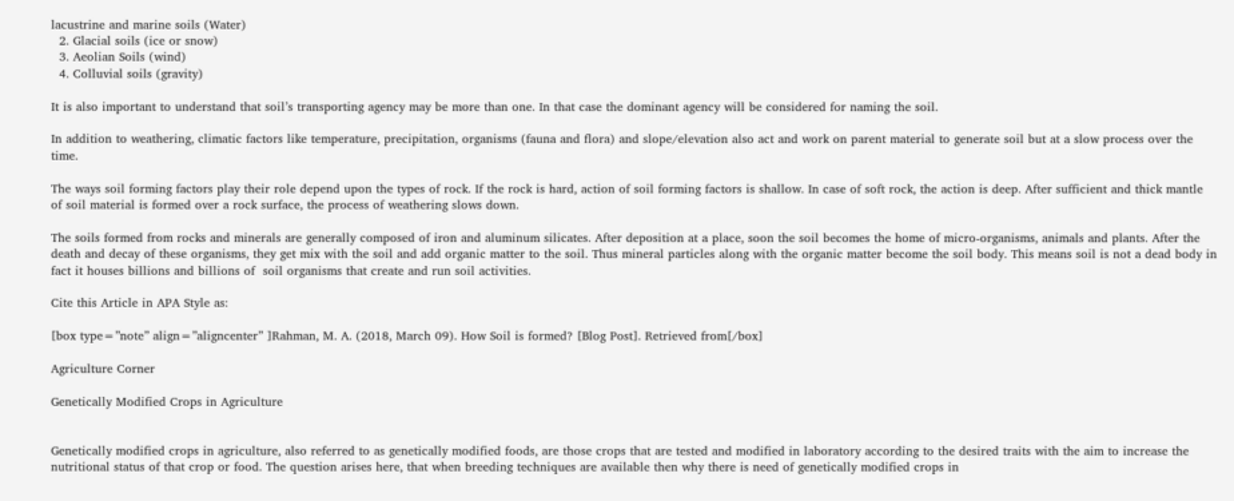lacustrine and marine soils (Water)
  2. Glacial soils (ice or snow)
  3. Aeolian Soils (wind)
  4. Colluvial soils (gravity)

It is also important to understand that soil’s transporting agency may be more than one. In that case the dominant agency will be considered for naming the soil.

In addition to weathering, climatic factors like temperature, precipitation, organisms (fauna and flora) and slope/elevation also act and work on parent material to generate soil but at a slow process over the time.

The ways soil forming factors play their role depend upon the types of rock. If the rock is hard, action of soil forming factors is shallow. In case of soft rock, the action is deep. After sufficient and thick mantle of soil material is formed over a rock surface, the process of weathering slows down.

The soils formed from rocks and minerals are generally composed of iron and aluminum silicates. After deposition at a place, soon the soil becomes the home of micro-organisms, animals and plants. After the death and decay of these organisms, they get mix with the soil and add organic matter to the soil. Thus mineral particles along with the organic matter become the soil body. This means soil is not a dead body in fact it houses billions and billions of  soil organisms that create and run soil activities.

Cite this Article in APA Style as:

[box type=”note” align=”aligncenter” ]Rahman, M. A. (2018, March 09). How Soil is formed? [Blog Post]. Retrieved from[/box]

Agriculture Corner

Genetically Modified Crops in Agriculture


Genetically modified crops in agriculture, also referred to as genetically modified foods, are those crops that are tested and modified in laboratory according to the desired traits with the aim to increase the nutritional status of that crop or food. The question arises here, that when breeding techniques are available then why there is need of genetically modified crops in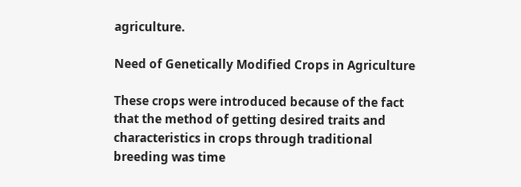agriculture.

Need of Genetically Modified Crops in Agriculture

These crops were introduced because of the fact that the method of getting desired traits and characteristics in crops through traditional breeding was time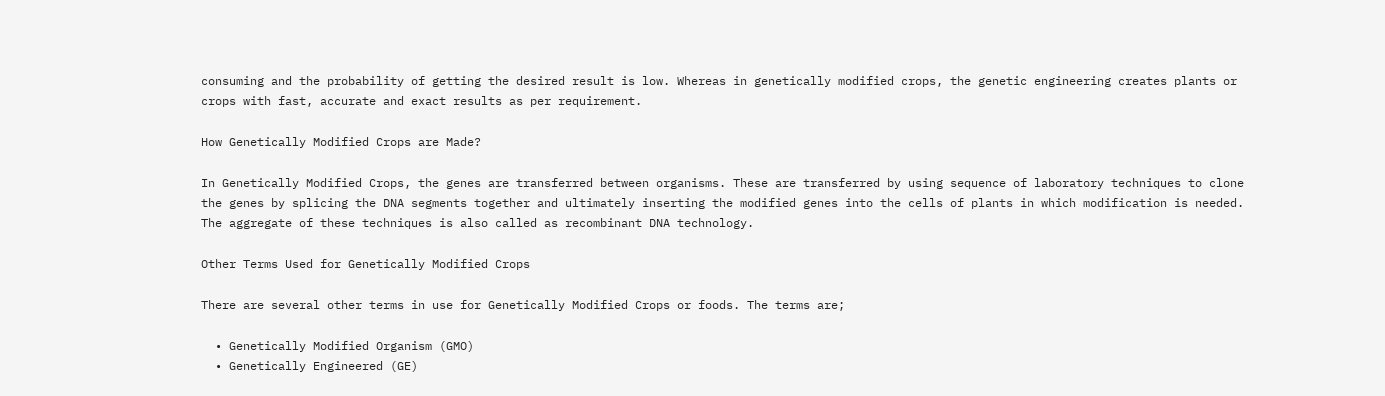consuming and the probability of getting the desired result is low. Whereas in genetically modified crops, the genetic engineering creates plants or crops with fast, accurate and exact results as per requirement.

How Genetically Modified Crops are Made?

In Genetically Modified Crops, the genes are transferred between organisms. These are transferred by using sequence of laboratory techniques to clone the genes by splicing the DNA segments together and ultimately inserting the modified genes into the cells of plants in which modification is needed. The aggregate of these techniques is also called as recombinant DNA technology.

Other Terms Used for Genetically Modified Crops

There are several other terms in use for Genetically Modified Crops or foods. The terms are;

  • Genetically Modified Organism (GMO)
  • Genetically Engineered (GE)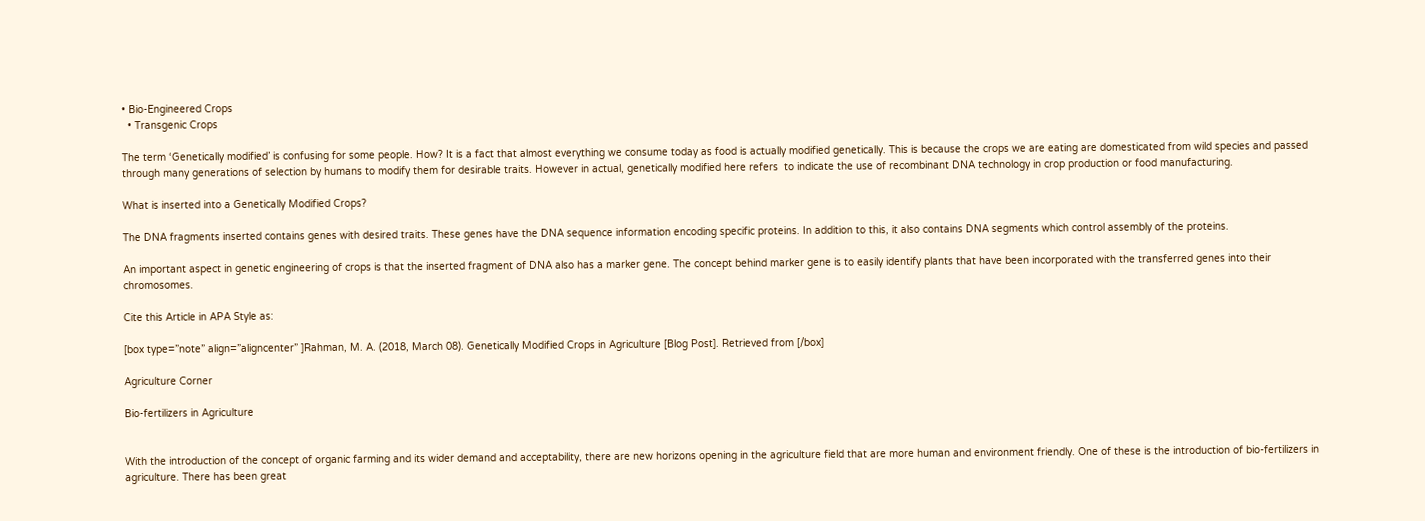• Bio-Engineered Crops
  • Transgenic Crops

The term ‘Genetically modified’ is confusing for some people. How? It is a fact that almost everything we consume today as food is actually modified genetically. This is because the crops we are eating are domesticated from wild species and passed through many generations of selection by humans to modify them for desirable traits. However in actual, genetically modified here refers  to indicate the use of recombinant DNA technology in crop production or food manufacturing.

What is inserted into a Genetically Modified Crops?

The DNA fragments inserted contains genes with desired traits. These genes have the DNA sequence information encoding specific proteins. In addition to this, it also contains DNA segments which control assembly of the proteins.

An important aspect in genetic engineering of crops is that the inserted fragment of DNA also has a marker gene. The concept behind marker gene is to easily identify plants that have been incorporated with the transferred genes into their chromosomes.

Cite this Article in APA Style as:

[box type=”note” align=”aligncenter” ]Rahman, M. A. (2018, March 08). Genetically Modified Crops in Agriculture [Blog Post]. Retrieved from [/box]

Agriculture Corner

Bio-fertilizers in Agriculture


With the introduction of the concept of organic farming and its wider demand and acceptability, there are new horizons opening in the agriculture field that are more human and environment friendly. One of these is the introduction of bio-fertilizers in agriculture. There has been great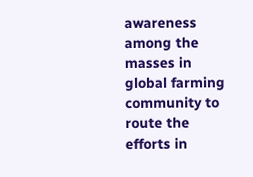awareness among the masses in global farming community to route the efforts in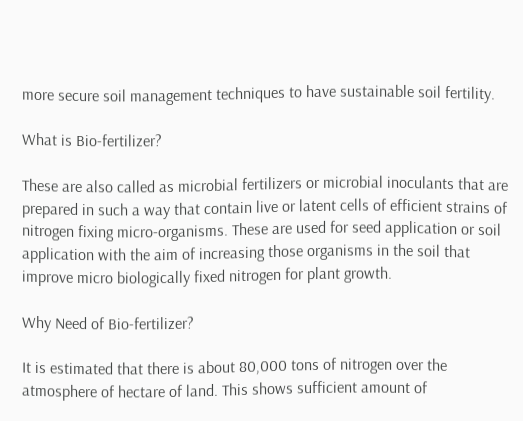more secure soil management techniques to have sustainable soil fertility.

What is Bio-fertilizer?

These are also called as microbial fertilizers or microbial inoculants that are prepared in such a way that contain live or latent cells of efficient strains of nitrogen fixing micro-organisms. These are used for seed application or soil application with the aim of increasing those organisms in the soil that improve micro biologically fixed nitrogen for plant growth.

Why Need of Bio-fertilizer?

It is estimated that there is about 80,000 tons of nitrogen over the atmosphere of hectare of land. This shows sufficient amount of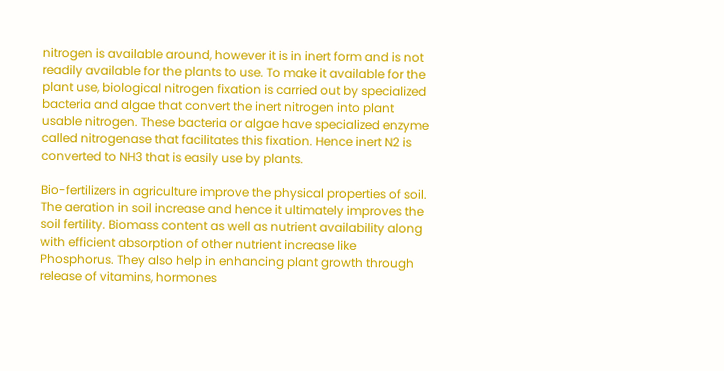nitrogen is available around, however it is in inert form and is not readily available for the plants to use. To make it available for the plant use, biological nitrogen fixation is carried out by specialized bacteria and algae that convert the inert nitrogen into plant usable nitrogen. These bacteria or algae have specialized enzyme called nitrogenase that facilitates this fixation. Hence inert N2 is converted to NH3 that is easily use by plants.

Bio-fertilizers in agriculture improve the physical properties of soil. The aeration in soil increase and hence it ultimately improves the soil fertility. Biomass content as well as nutrient availability along with efficient absorption of other nutrient increase like Phosphorus. They also help in enhancing plant growth through release of vitamins, hormones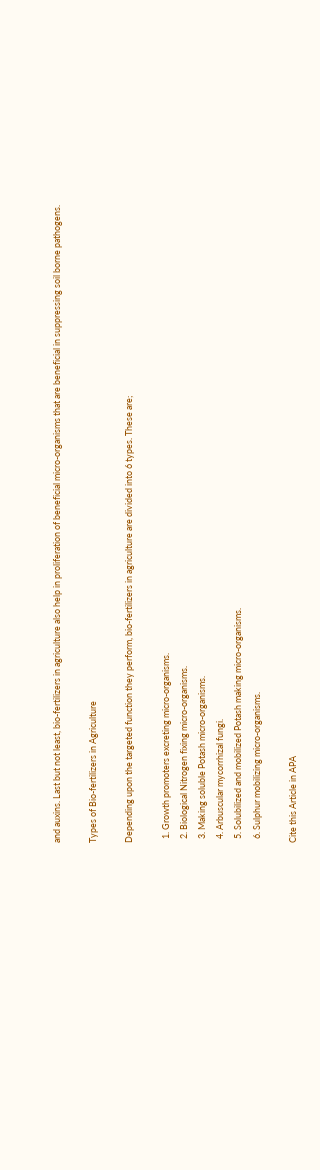and auxins. Last but not least, bio-fertilizers in agriculture also help in proliferation of beneficial micro-organisms that are beneficial in suppressing soil borne pathogens.

Types of Bio-fertilizers in Agriculture

Depending upon the targeted function they perform, bio-fertilizers in agriculture are divided into 6 types. These are;

  1. Growth promoters excreting micro-organisms.
  2. Biological Nitrogen fixing micro-organisms.
  3. Making soluble Potash micro-organisms.
  4. Arbuscular mycorrhizal fungi.
  5. Solubilized and mobilized Potash making micro-organisms.
  6. Sulphur mobilizing micro-organisms.

Cite this Article in APA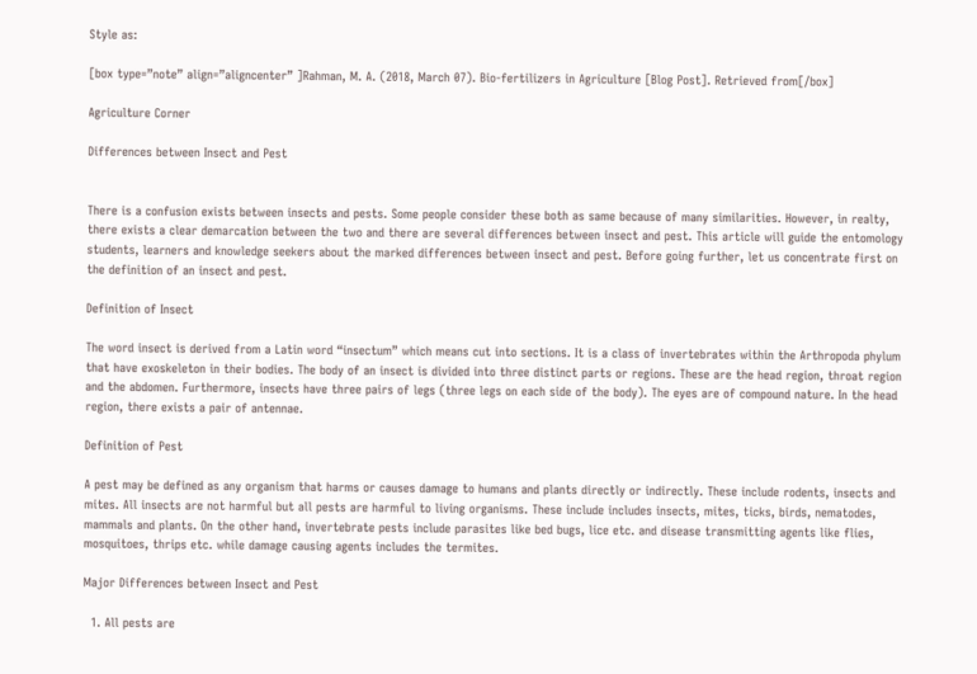Style as:

[box type=”note” align=”aligncenter” ]Rahman, M. A. (2018, March 07). Bio-fertilizers in Agriculture [Blog Post]. Retrieved from[/box]

Agriculture Corner

Differences between Insect and Pest


There is a confusion exists between insects and pests. Some people consider these both as same because of many similarities. However, in realty, there exists a clear demarcation between the two and there are several differences between insect and pest. This article will guide the entomology students, learners and knowledge seekers about the marked differences between insect and pest. Before going further, let us concentrate first on the definition of an insect and pest.

Definition of Insect

The word insect is derived from a Latin word “insectum” which means cut into sections. It is a class of invertebrates within the Arthropoda phylum that have exoskeleton in their bodies. The body of an insect is divided into three distinct parts or regions. These are the head region, throat region and the abdomen. Furthermore, insects have three pairs of legs (three legs on each side of the body). The eyes are of compound nature. In the head region, there exists a pair of antennae.

Definition of Pest

A pest may be defined as any organism that harms or causes damage to humans and plants directly or indirectly. These include rodents, insects and mites. All insects are not harmful but all pests are harmful to living organisms. These include includes insects, mites, ticks, birds, nematodes, mammals and plants. On the other hand, invertebrate pests include parasites like bed bugs, lice etc. and disease transmitting agents like flies, mosquitoes, thrips etc. while damage causing agents includes the termites.

Major Differences between Insect and Pest

  1. All pests are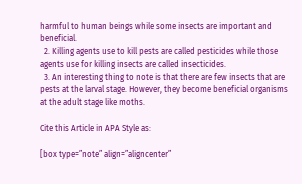harmful to human beings while some insects are important and beneficial.
  2. Killing agents use to kill pests are called pesticides while those agents use for killing insects are called insecticides.
  3. An interesting thing to note is that there are few insects that are pests at the larval stage. However, they become beneficial organisms at the adult stage like moths.

Cite this Article in APA Style as:

[box type=”note” align=”aligncenter”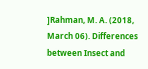]Rahman, M. A. (2018, March 06). Differences between Insect and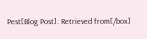Pest[Blog Post]. Retrieved from[/box]